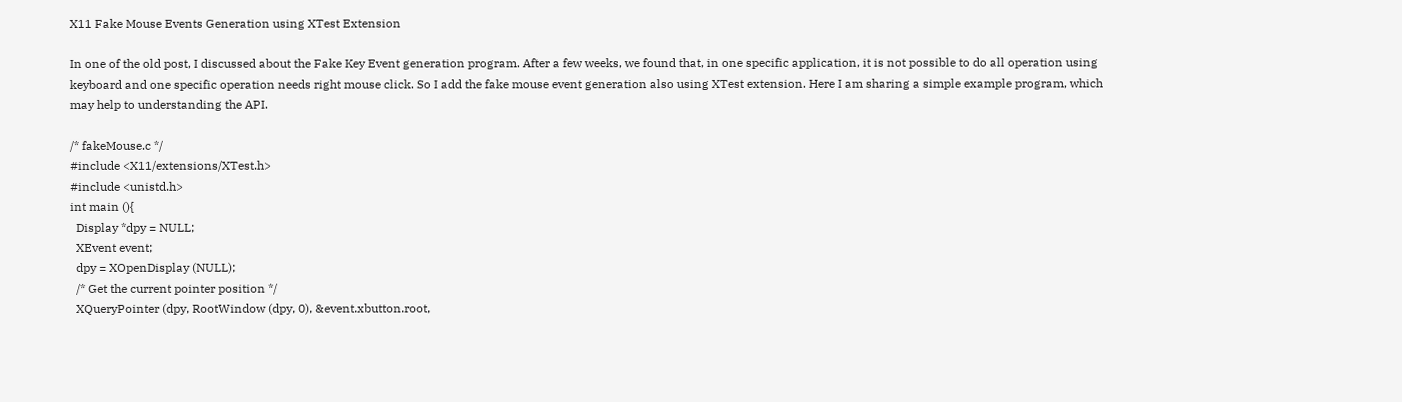X11 Fake Mouse Events Generation using XTest Extension

In one of the old post, I discussed about the Fake Key Event generation program. After a few weeks, we found that, in one specific application, it is not possible to do all operation using keyboard and one specific operation needs right mouse click. So I add the fake mouse event generation also using XTest extension. Here I am sharing a simple example program, which may help to understanding the API.

/* fakeMouse.c */
#include <X11/extensions/XTest.h>
#include <unistd.h>
int main (){
  Display *dpy = NULL;
  XEvent event;
  dpy = XOpenDisplay (NULL);
  /* Get the current pointer position */
  XQueryPointer (dpy, RootWindow (dpy, 0), &event.xbutton.root,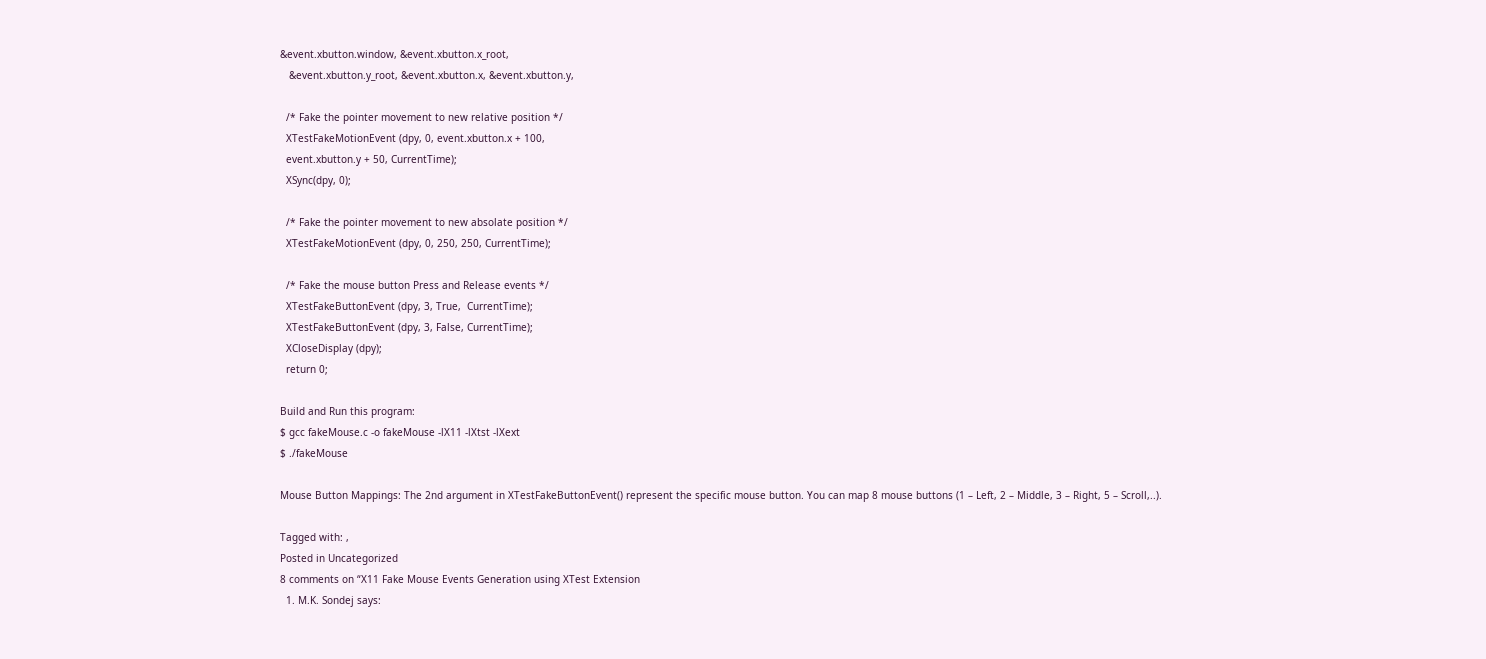&event.xbutton.window, &event.xbutton.x_root,
   &event.xbutton.y_root, &event.xbutton.x, &event.xbutton.y,

  /* Fake the pointer movement to new relative position */
  XTestFakeMotionEvent (dpy, 0, event.xbutton.x + 100,
  event.xbutton.y + 50, CurrentTime);
  XSync(dpy, 0);

  /* Fake the pointer movement to new absolate position */
  XTestFakeMotionEvent (dpy, 0, 250, 250, CurrentTime);

  /* Fake the mouse button Press and Release events */
  XTestFakeButtonEvent (dpy, 3, True,  CurrentTime);
  XTestFakeButtonEvent (dpy, 3, False, CurrentTime);
  XCloseDisplay (dpy);
  return 0;

Build and Run this program:
$ gcc fakeMouse.c -o fakeMouse -lX11 -lXtst -lXext
$ ./fakeMouse

Mouse Button Mappings: The 2nd argument in XTestFakeButtonEvent() represent the specific mouse button. You can map 8 mouse buttons (1 – Left, 2 – Middle, 3 – Right, 5 – Scroll,..).

Tagged with: ,
Posted in Uncategorized
8 comments on “X11 Fake Mouse Events Generation using XTest Extension
  1. M.K. Sondej says: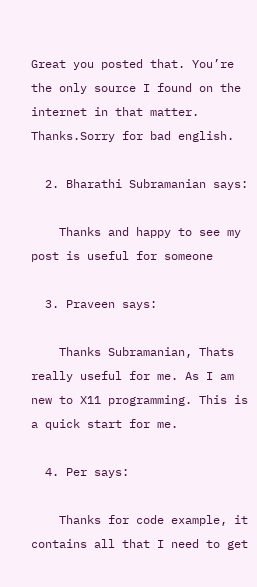Great you posted that. You’re the only source I found on the internet in that matter. Thanks.Sorry for bad english.

  2. Bharathi Subramanian says:

    Thanks and happy to see my post is useful for someone

  3. Praveen says:

    Thanks Subramanian, Thats really useful for me. As I am new to X11 programming. This is a quick start for me.

  4. Per says:

    Thanks for code example, it contains all that I need to get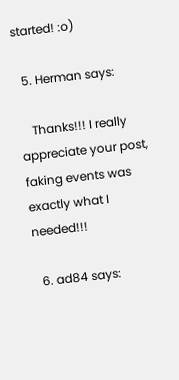started! :o)

  5. Herman says:

    Thanks!!! I really appreciate your post, faking events was exactly what I needed!!!

  6. ad84 says: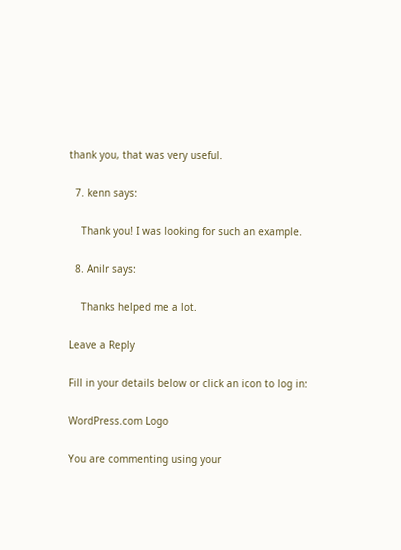thank you, that was very useful.

  7. kenn says:

    Thank you! I was looking for such an example.

  8. Anilr says:

    Thanks helped me a lot.

Leave a Reply

Fill in your details below or click an icon to log in:

WordPress.com Logo

You are commenting using your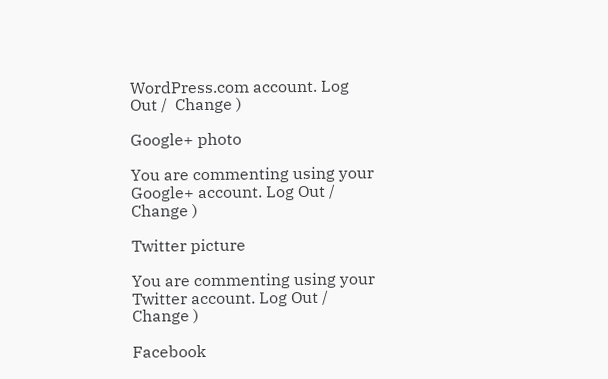WordPress.com account. Log Out /  Change )

Google+ photo

You are commenting using your Google+ account. Log Out /  Change )

Twitter picture

You are commenting using your Twitter account. Log Out /  Change )

Facebook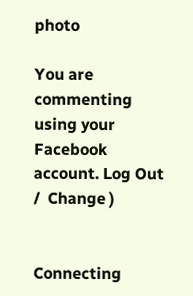photo

You are commenting using your Facebook account. Log Out /  Change )


Connecting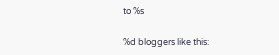to %s

%d bloggers like this: